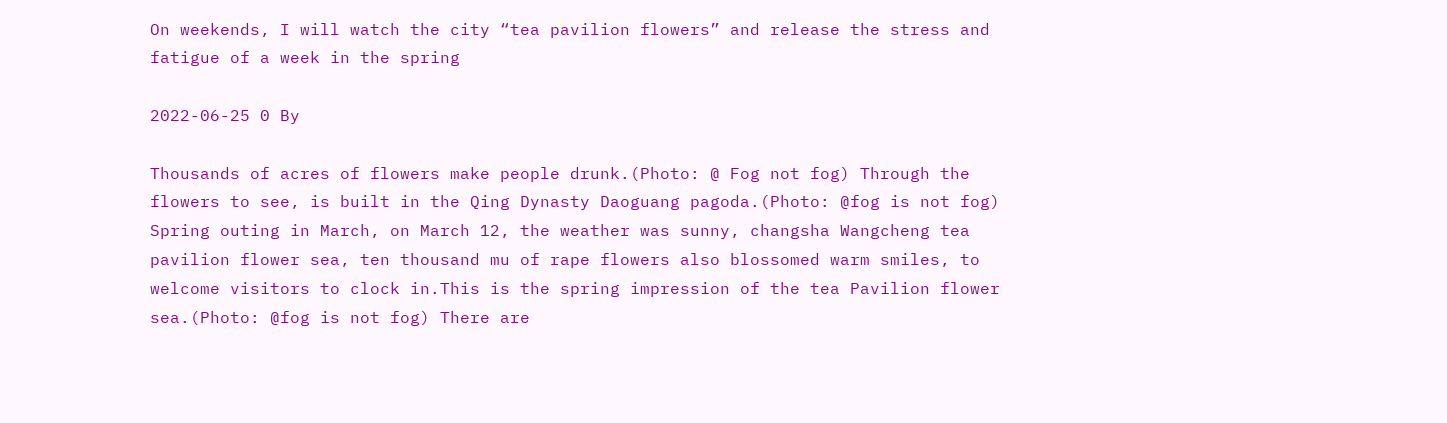On weekends, I will watch the city “tea pavilion flowers” and release the stress and fatigue of a week in the spring

2022-06-25 0 By

Thousands of acres of flowers make people drunk.(Photo: @ Fog not fog) Through the flowers to see, is built in the Qing Dynasty Daoguang pagoda.(Photo: @fog is not fog) Spring outing in March, on March 12, the weather was sunny, changsha Wangcheng tea pavilion flower sea, ten thousand mu of rape flowers also blossomed warm smiles, to welcome visitors to clock in.This is the spring impression of the tea Pavilion flower sea.(Photo: @fog is not fog) There are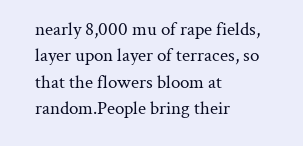nearly 8,000 mu of rape fields, layer upon layer of terraces, so that the flowers bloom at random.People bring their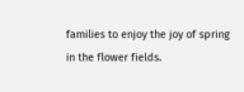families to enjoy the joy of spring in the flower fields.